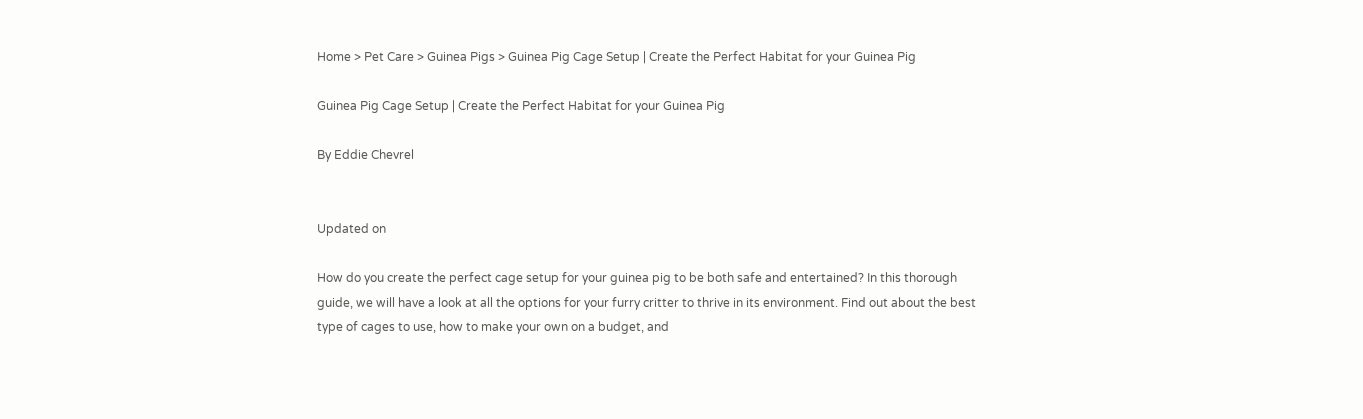Home > Pet Care > Guinea Pigs > Guinea Pig Cage Setup | Create the Perfect Habitat for your Guinea Pig

Guinea Pig Cage Setup | Create the Perfect Habitat for your Guinea Pig

By Eddie Chevrel


Updated on

How do you create the perfect cage setup for your guinea pig to be both safe and entertained? In this thorough guide, we will have a look at all the options for your furry critter to thrive in its environment. Find out about the best type of cages to use, how to make your own on a budget, and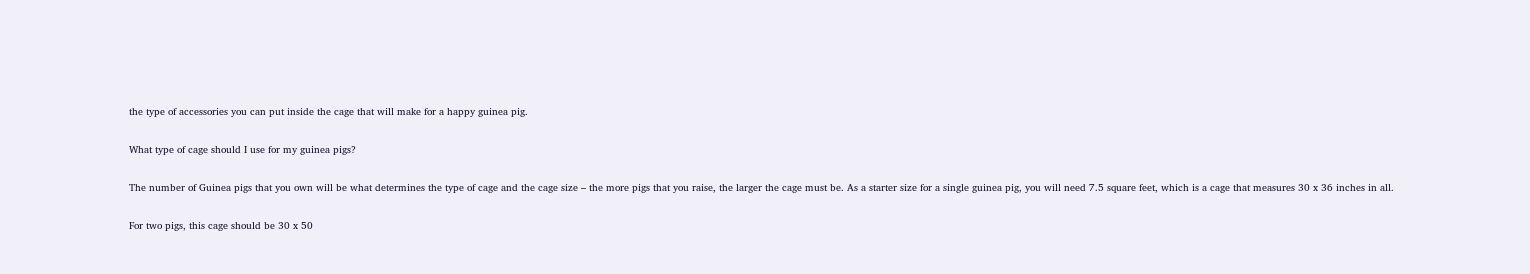the type of accessories you can put inside the cage that will make for a happy guinea pig.

What type of cage should I use for my guinea pigs?

The number of Guinea pigs that you own will be what determines the type of cage and the cage size – the more pigs that you raise, the larger the cage must be. As a starter size for a single guinea pig, you will need 7.5 square feet, which is a cage that measures 30 x 36 inches in all.

For two pigs, this cage should be 30 x 50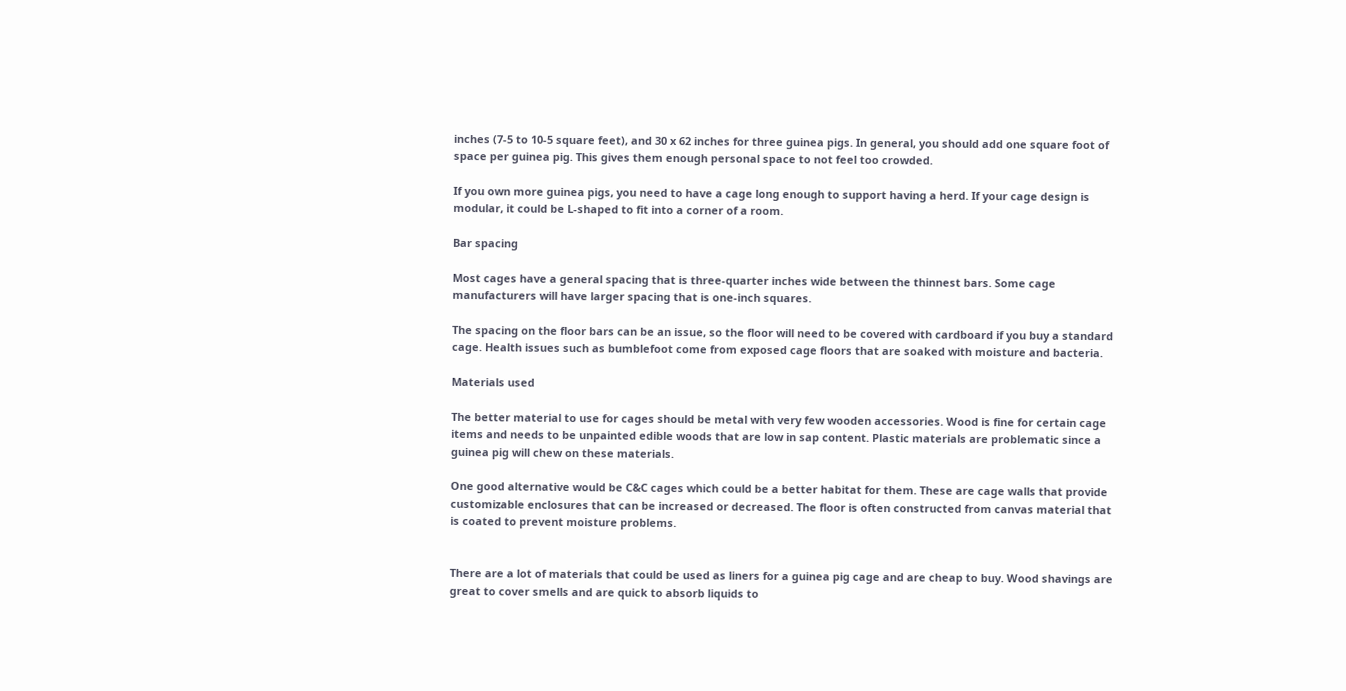inches (7-5 to 10-5 square feet), and 30 x 62 inches for three guinea pigs. In general, you should add one square foot of space per guinea pig. This gives them enough personal space to not feel too crowded.

If you own more guinea pigs, you need to have a cage long enough to support having a herd. If your cage design is modular, it could be L-shaped to fit into a corner of a room.

Bar spacing

Most cages have a general spacing that is three-quarter inches wide between the thinnest bars. Some cage manufacturers will have larger spacing that is one-inch squares.

The spacing on the floor bars can be an issue, so the floor will need to be covered with cardboard if you buy a standard cage. Health issues such as bumblefoot come from exposed cage floors that are soaked with moisture and bacteria.

Materials used

The better material to use for cages should be metal with very few wooden accessories. Wood is fine for certain cage items and needs to be unpainted edible woods that are low in sap content. Plastic materials are problematic since a guinea pig will chew on these materials.

One good alternative would be C&C cages which could be a better habitat for them. These are cage walls that provide customizable enclosures that can be increased or decreased. The floor is often constructed from canvas material that is coated to prevent moisture problems.


There are a lot of materials that could be used as liners for a guinea pig cage and are cheap to buy. Wood shavings are great to cover smells and are quick to absorb liquids to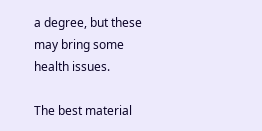a degree, but these may bring some health issues.

The best material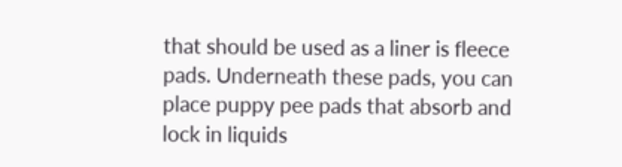that should be used as a liner is fleece pads. Underneath these pads, you can place puppy pee pads that absorb and lock in liquids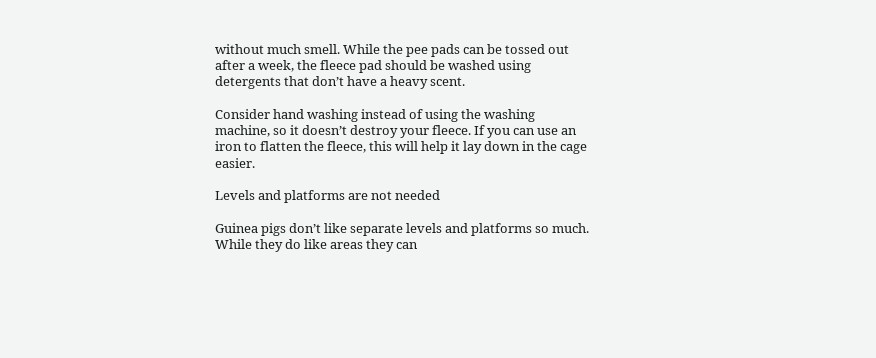without much smell. While the pee pads can be tossed out after a week, the fleece pad should be washed using detergents that don’t have a heavy scent.

Consider hand washing instead of using the washing machine, so it doesn’t destroy your fleece. If you can use an iron to flatten the fleece, this will help it lay down in the cage easier.

Levels and platforms are not needed

Guinea pigs don’t like separate levels and platforms so much. While they do like areas they can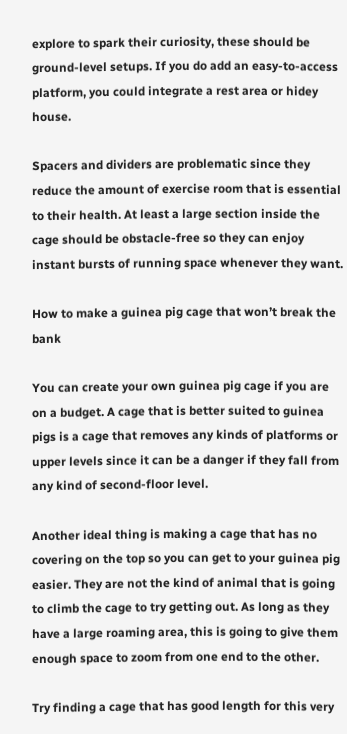explore to spark their curiosity, these should be ground-level setups. If you do add an easy-to-access platform, you could integrate a rest area or hidey house.

Spacers and dividers are problematic since they reduce the amount of exercise room that is essential to their health. At least a large section inside the cage should be obstacle-free so they can enjoy instant bursts of running space whenever they want.

How to make a guinea pig cage that won’t break the bank

You can create your own guinea pig cage if you are on a budget. A cage that is better suited to guinea pigs is a cage that removes any kinds of platforms or upper levels since it can be a danger if they fall from any kind of second-floor level.

Another ideal thing is making a cage that has no covering on the top so you can get to your guinea pig easier. They are not the kind of animal that is going to climb the cage to try getting out. As long as they have a large roaming area, this is going to give them enough space to zoom from one end to the other.

Try finding a cage that has good length for this very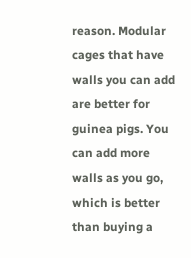reason. Modular cages that have walls you can add are better for guinea pigs. You can add more walls as you go, which is better than buying a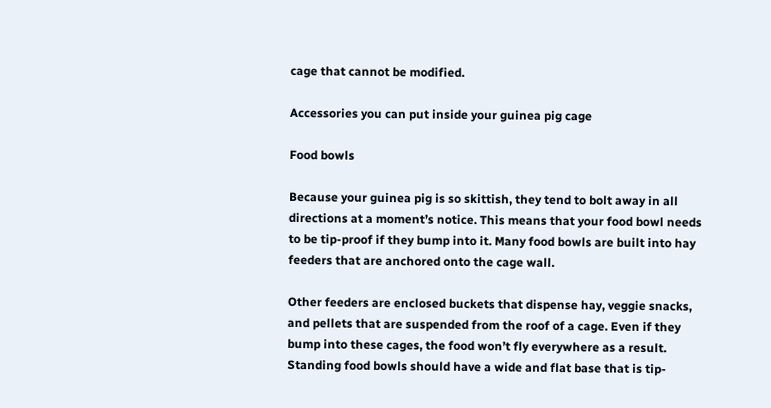cage that cannot be modified.

Accessories you can put inside your guinea pig cage

Food bowls

Because your guinea pig is so skittish, they tend to bolt away in all directions at a moment’s notice. This means that your food bowl needs to be tip-proof if they bump into it. Many food bowls are built into hay feeders that are anchored onto the cage wall.

Other feeders are enclosed buckets that dispense hay, veggie snacks, and pellets that are suspended from the roof of a cage. Even if they bump into these cages, the food won’t fly everywhere as a result. Standing food bowls should have a wide and flat base that is tip-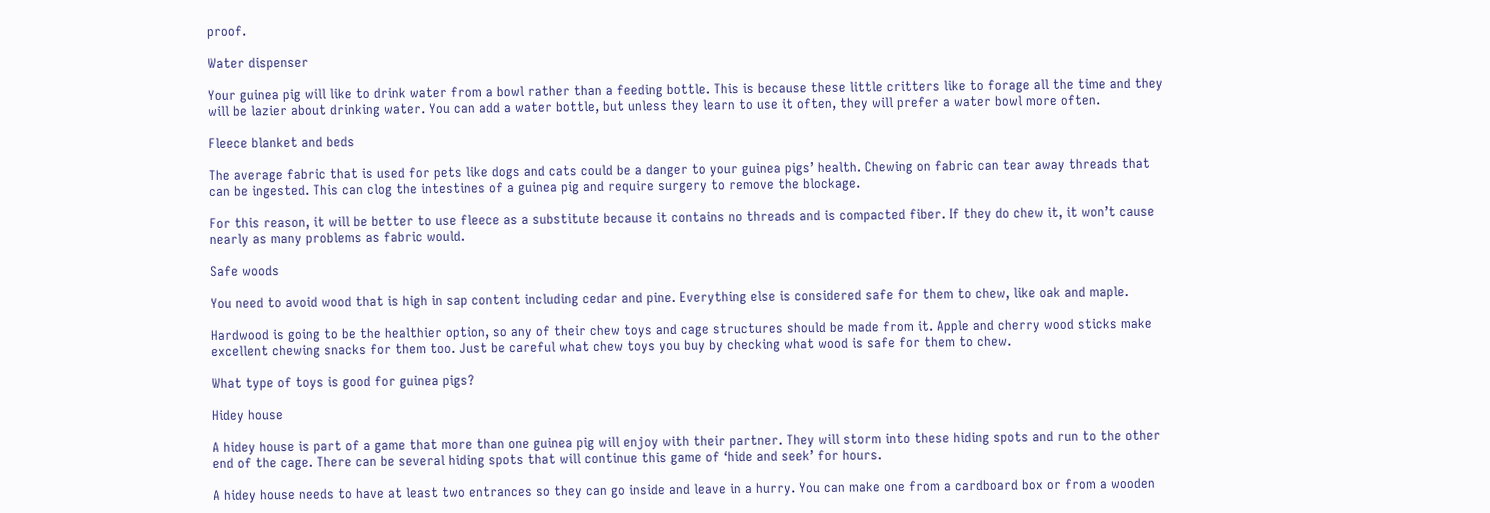proof.

Water dispenser

Your guinea pig will like to drink water from a bowl rather than a feeding bottle. This is because these little critters like to forage all the time and they will be lazier about drinking water. You can add a water bottle, but unless they learn to use it often, they will prefer a water bowl more often.

Fleece blanket and beds

The average fabric that is used for pets like dogs and cats could be a danger to your guinea pigs’ health. Chewing on fabric can tear away threads that can be ingested. This can clog the intestines of a guinea pig and require surgery to remove the blockage.

For this reason, it will be better to use fleece as a substitute because it contains no threads and is compacted fiber. If they do chew it, it won’t cause nearly as many problems as fabric would.

Safe woods

You need to avoid wood that is high in sap content including cedar and pine. Everything else is considered safe for them to chew, like oak and maple.

Hardwood is going to be the healthier option, so any of their chew toys and cage structures should be made from it. Apple and cherry wood sticks make excellent chewing snacks for them too. Just be careful what chew toys you buy by checking what wood is safe for them to chew.

What type of toys is good for guinea pigs?

Hidey house

A hidey house is part of a game that more than one guinea pig will enjoy with their partner. They will storm into these hiding spots and run to the other end of the cage. There can be several hiding spots that will continue this game of ‘hide and seek’ for hours.

A hidey house needs to have at least two entrances so they can go inside and leave in a hurry. You can make one from a cardboard box or from a wooden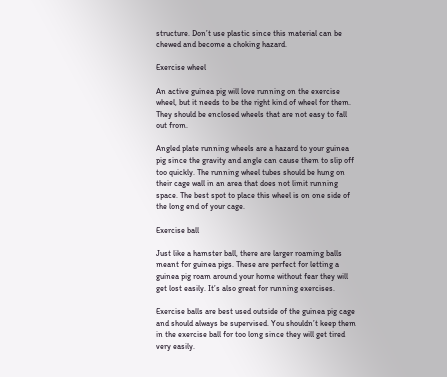structure. Don’t use plastic since this material can be chewed and become a choking hazard.

Exercise wheel

An active guinea pig will love running on the exercise wheel, but it needs to be the right kind of wheel for them. They should be enclosed wheels that are not easy to fall out from.

Angled plate running wheels are a hazard to your guinea pig since the gravity and angle can cause them to slip off too quickly. The running wheel tubes should be hung on their cage wall in an area that does not limit running space. The best spot to place this wheel is on one side of the long end of your cage.

Exercise ball

Just like a hamster ball, there are larger roaming balls meant for guinea pigs. These are perfect for letting a guinea pig roam around your home without fear they will get lost easily. It’s also great for running exercises.

Exercise balls are best used outside of the guinea pig cage and should always be supervised. You shouldn’t keep them in the exercise ball for too long since they will get tired very easily.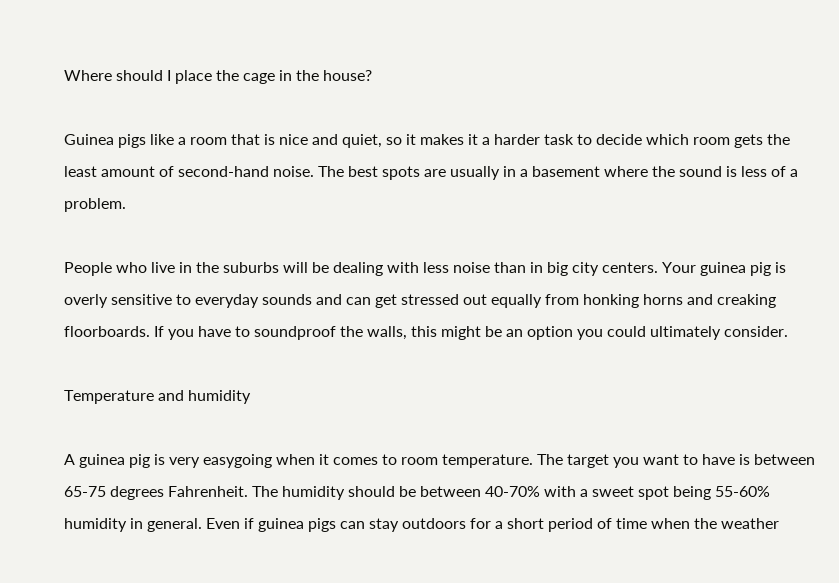Where should I place the cage in the house?

Guinea pigs like a room that is nice and quiet, so it makes it a harder task to decide which room gets the least amount of second-hand noise. The best spots are usually in a basement where the sound is less of a problem.

People who live in the suburbs will be dealing with less noise than in big city centers. Your guinea pig is overly sensitive to everyday sounds and can get stressed out equally from honking horns and creaking floorboards. If you have to soundproof the walls, this might be an option you could ultimately consider.

Temperature and humidity

A guinea pig is very easygoing when it comes to room temperature. The target you want to have is between 65-75 degrees Fahrenheit. The humidity should be between 40-70% with a sweet spot being 55-60% humidity in general. Even if guinea pigs can stay outdoors for a short period of time when the weather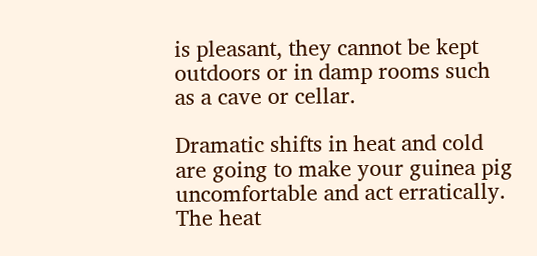is pleasant, they cannot be kept outdoors or in damp rooms such as a cave or cellar.

Dramatic shifts in heat and cold are going to make your guinea pig uncomfortable and act erratically. The heat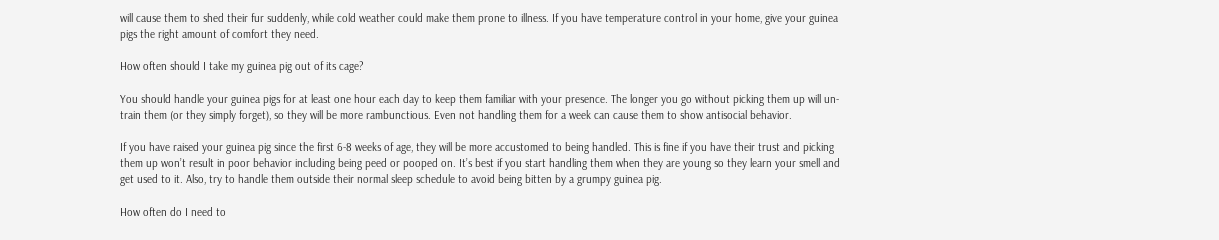will cause them to shed their fur suddenly, while cold weather could make them prone to illness. If you have temperature control in your home, give your guinea pigs the right amount of comfort they need.

How often should I take my guinea pig out of its cage?

You should handle your guinea pigs for at least one hour each day to keep them familiar with your presence. The longer you go without picking them up will un-train them (or they simply forget), so they will be more rambunctious. Even not handling them for a week can cause them to show antisocial behavior.

If you have raised your guinea pig since the first 6-8 weeks of age, they will be more accustomed to being handled. This is fine if you have their trust and picking them up won’t result in poor behavior including being peed or pooped on. It’s best if you start handling them when they are young so they learn your smell and get used to it. Also, try to handle them outside their normal sleep schedule to avoid being bitten by a grumpy guinea pig.

How often do I need to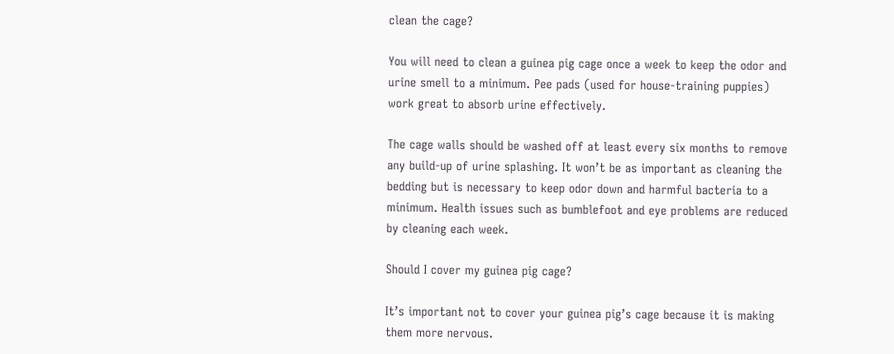clean the cage?

You will need to clean a guinea pig cage once a week to keep the odor and urine smell to a minimum. Pee pads (used for house-training puppies) work great to absorb urine effectively.

The cage walls should be washed off at least every six months to remove any build-up of urine splashing. It won’t be as important as cleaning the bedding but is necessary to keep odor down and harmful bacteria to a minimum. Health issues such as bumblefoot and eye problems are reduced by cleaning each week.

Should I cover my guinea pig cage?

It’s important not to cover your guinea pig’s cage because it is making them more nervous.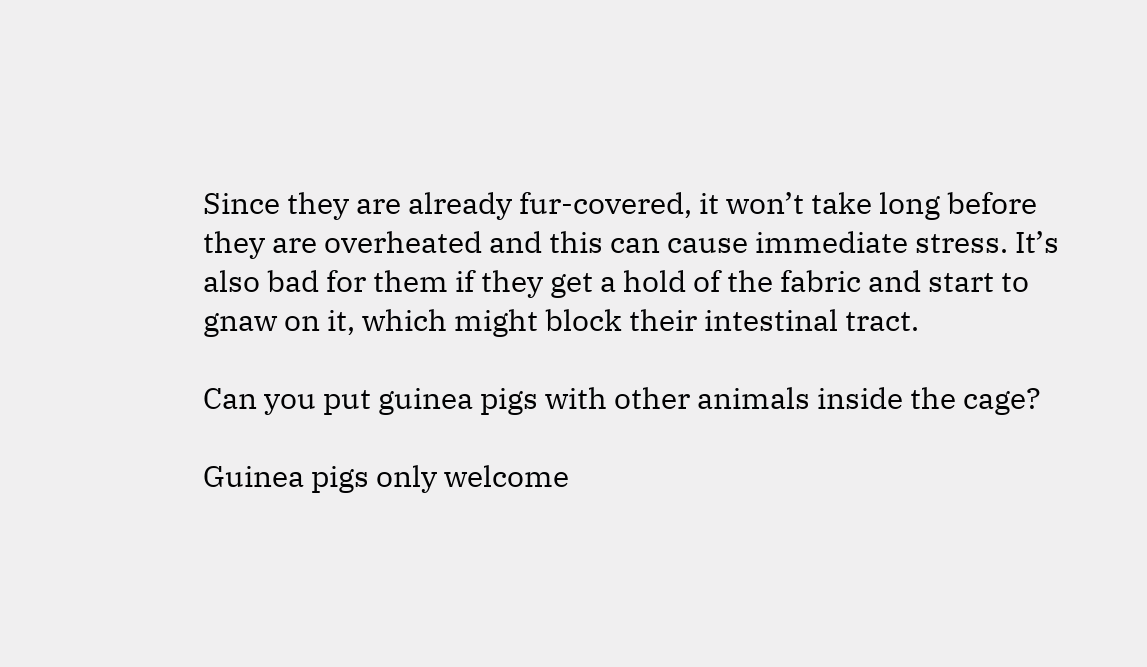Since they are already fur-covered, it won’t take long before they are overheated and this can cause immediate stress. It’s also bad for them if they get a hold of the fabric and start to gnaw on it, which might block their intestinal tract.

Can you put guinea pigs with other animals inside the cage?

Guinea pigs only welcome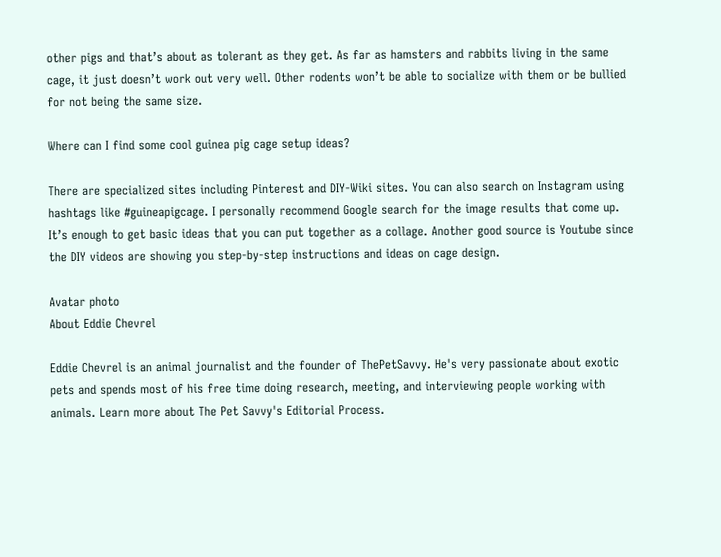other pigs and that’s about as tolerant as they get. As far as hamsters and rabbits living in the same cage, it just doesn’t work out very well. Other rodents won’t be able to socialize with them or be bullied for not being the same size.

Where can I find some cool guinea pig cage setup ideas?

There are specialized sites including Pinterest and DIY-Wiki sites. You can also search on Instagram using hashtags like #guineapigcage. I personally recommend Google search for the image results that come up. It’s enough to get basic ideas that you can put together as a collage. Another good source is Youtube since the DIY videos are showing you step-by-step instructions and ideas on cage design.

Avatar photo
About Eddie Chevrel

Eddie Chevrel is an animal journalist and the founder of ThePetSavvy. He's very passionate about exotic pets and spends most of his free time doing research, meeting, and interviewing people working with animals. Learn more about The Pet Savvy's Editorial Process.